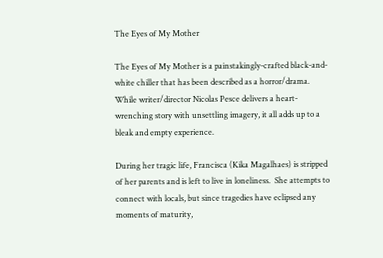The Eyes of My Mother

The Eyes of My Mother is a painstakingly-crafted black-and-white chiller that has been described as a horror/drama.  While writer/director Nicolas Pesce delivers a heart-wrenching story with unsettling imagery, it all adds up to a bleak and empty experience.

During her tragic life, Francisca (Kika Magalhaes) is stripped of her parents and is left to live in loneliness.  She attempts to connect with locals, but since tragedies have eclipsed any moments of maturity,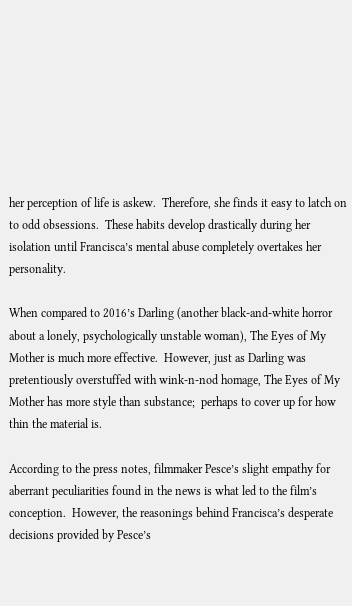her perception of life is askew.  Therefore, she finds it easy to latch on to odd obsessions.  These habits develop drastically during her isolation until Francisca’s mental abuse completely overtakes her personality.

When compared to 2016’s Darling (another black-and-white horror about a lonely, psychologically unstable woman), The Eyes of My Mother is much more effective.  However, just as Darling was pretentiously overstuffed with wink-n-nod homage, The Eyes of My Mother has more style than substance;  perhaps to cover up for how thin the material is.

According to the press notes, filmmaker Pesce’s slight empathy for aberrant peculiarities found in the news is what led to the film’s conception.  However, the reasonings behind Francisca’s desperate decisions provided by Pesce’s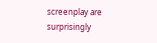screenplay are surprisingly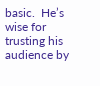basic.  He’s wise for trusting his audience by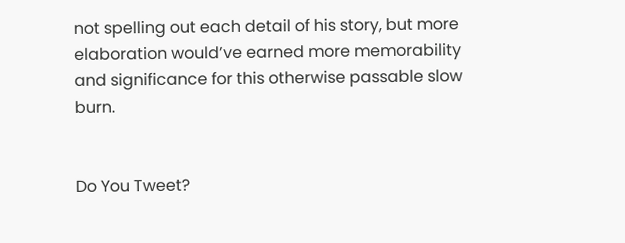not spelling out each detail of his story, but more elaboration would’ve earned more memorability and significance for this otherwise passable slow burn.


Do You Tweet?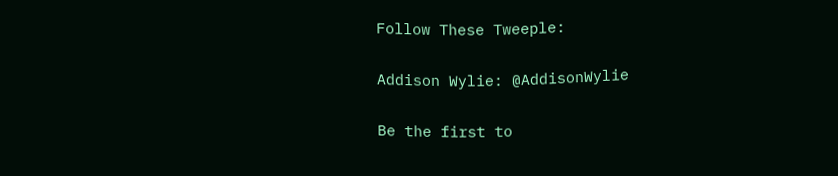Follow These Tweeple:

Addison Wylie: @AddisonWylie

Be the first to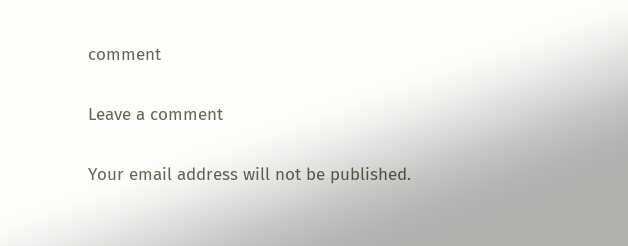comment

Leave a comment

Your email address will not be published.